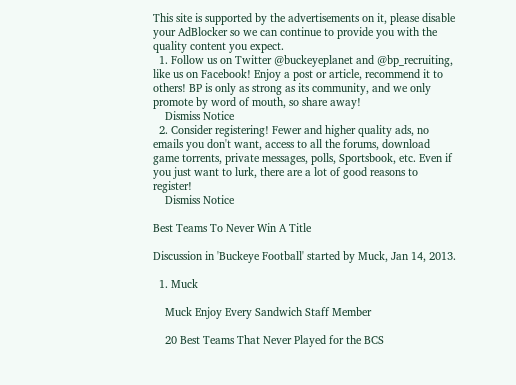This site is supported by the advertisements on it, please disable your AdBlocker so we can continue to provide you with the quality content you expect.
  1. Follow us on Twitter @buckeyeplanet and @bp_recruiting, like us on Facebook! Enjoy a post or article, recommend it to others! BP is only as strong as its community, and we only promote by word of mouth, so share away!
    Dismiss Notice
  2. Consider registering! Fewer and higher quality ads, no emails you don't want, access to all the forums, download game torrents, private messages, polls, Sportsbook, etc. Even if you just want to lurk, there are a lot of good reasons to register!
    Dismiss Notice

Best Teams To Never Win A Title

Discussion in 'Buckeye Football' started by Muck, Jan 14, 2013.

  1. Muck

    Muck Enjoy Every Sandwich Staff Member

    20 Best Teams That Never Played for the BCS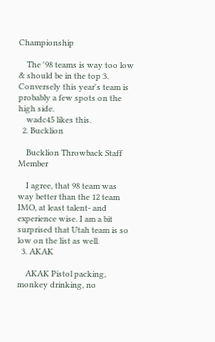Championship

    The '98 teams is way too low & should be in the top 3. Conversely this year's team is probably a few spots on the high side.
    wadc45 likes this.
  2. Bucklion

    Bucklion Throwback Staff Member

    I agree, that 98 team was way better than the 12 team IMO, at least talent- and experience wise. I am a bit surprised that Utah team is so low on the list as well.
  3. AKAK

    AKAK Pistol packing, monkey drinking, no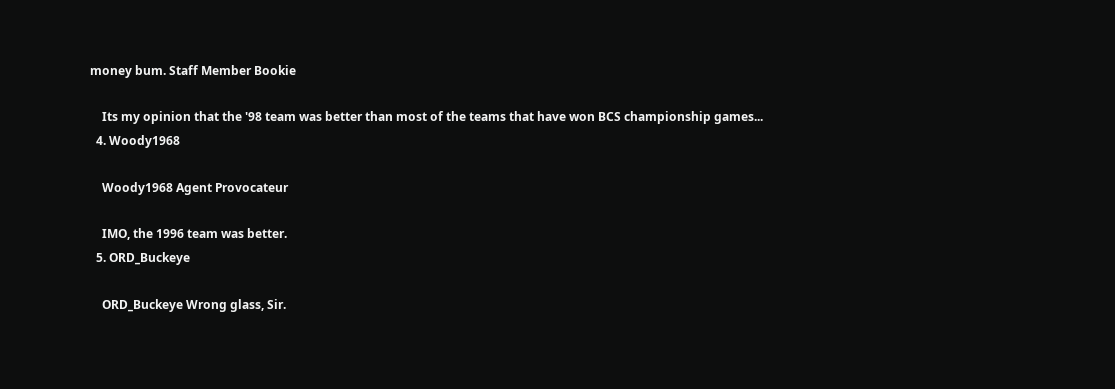money bum. Staff Member Bookie

    Its my opinion that the '98 team was better than most of the teams that have won BCS championship games...
  4. Woody1968

    Woody1968 Agent Provocateur

    IMO, the 1996 team was better.
  5. ORD_Buckeye

    ORD_Buckeye Wrong glass, Sir.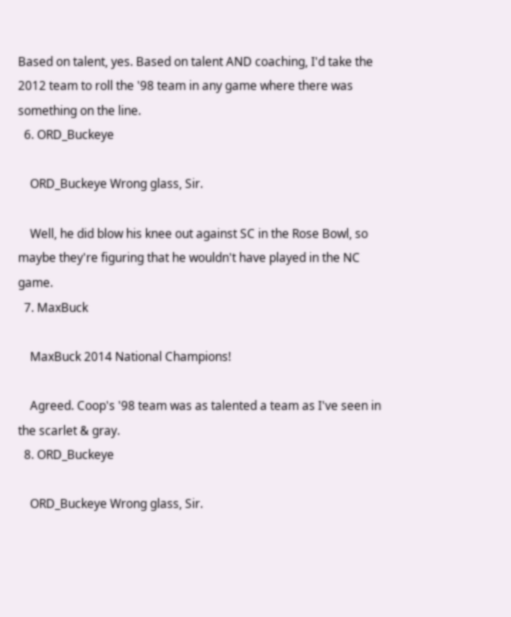Based on talent, yes. Based on talent AND coaching, I'd take the 2012 team to roll the '98 team in any game where there was something on the line.
  6. ORD_Buckeye

    ORD_Buckeye Wrong glass, Sir.

    Well, he did blow his knee out against SC in the Rose Bowl, so maybe they're figuring that he wouldn't have played in the NC game.
  7. MaxBuck

    MaxBuck 2014 National Champions!

    Agreed. Coop's '98 team was as talented a team as I've seen in the scarlet & gray.
  8. ORD_Buckeye

    ORD_Buckeye Wrong glass, Sir.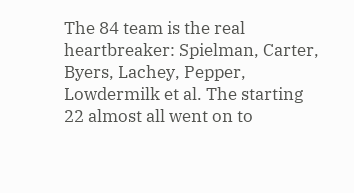The 84 team is the real heartbreaker: Spielman, Carter, Byers, Lachey, Pepper, Lowdermilk et al. The starting 22 almost all went on to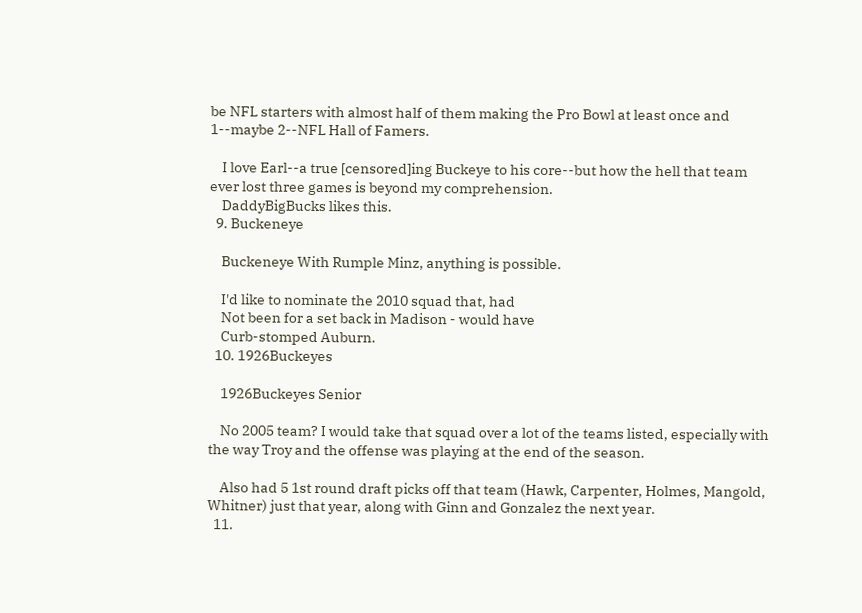be NFL starters with almost half of them making the Pro Bowl at least once and 1--maybe 2--NFL Hall of Famers.

    I love Earl--a true [censored]ing Buckeye to his core--but how the hell that team ever lost three games is beyond my comprehension.
    DaddyBigBucks likes this.
  9. Buckeneye

    Buckeneye With Rumple Minz, anything is possible.

    I'd like to nominate the 2010 squad that, had
    Not been for a set back in Madison - would have
    Curb-stomped Auburn.
  10. 1926Buckeyes

    1926Buckeyes Senior

    No 2005 team? I would take that squad over a lot of the teams listed, especially with the way Troy and the offense was playing at the end of the season.

    Also had 5 1st round draft picks off that team (Hawk, Carpenter, Holmes, Mangold, Whitner) just that year, along with Ginn and Gonzalez the next year.
  11.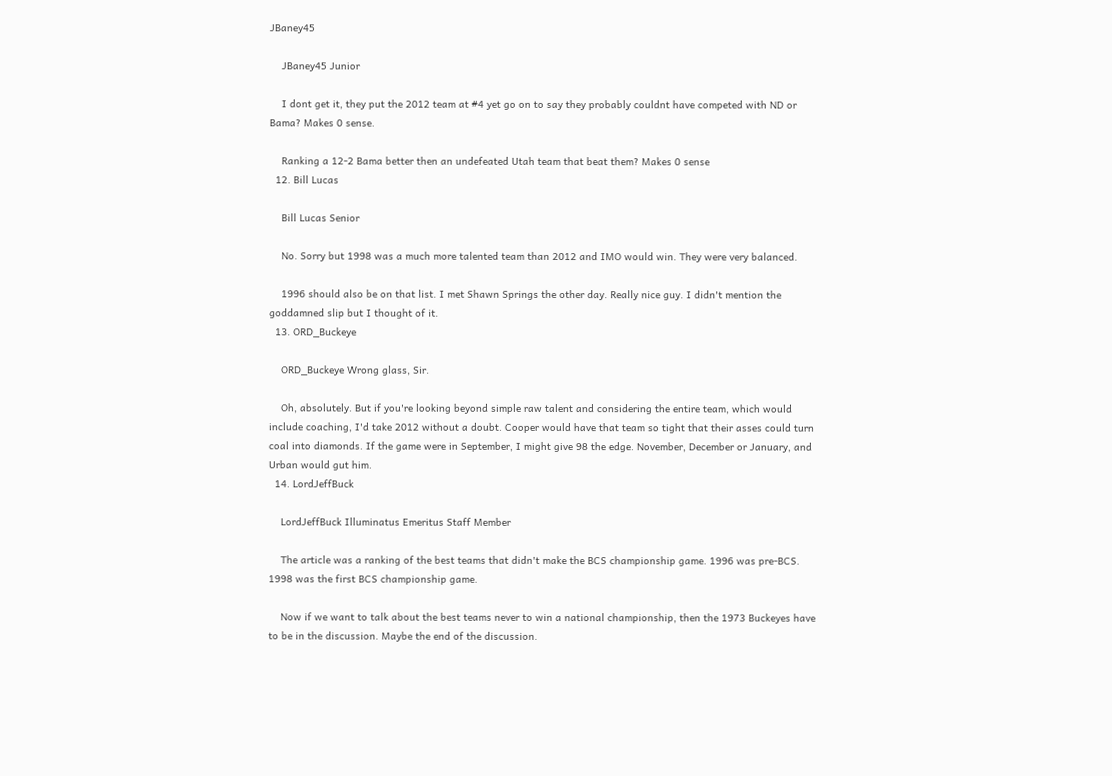JBaney45

    JBaney45 Junior

    I dont get it, they put the 2012 team at #4 yet go on to say they probably couldnt have competed with ND or Bama? Makes 0 sense.

    Ranking a 12-2 Bama better then an undefeated Utah team that beat them? Makes 0 sense
  12. Bill Lucas

    Bill Lucas Senior

    No. Sorry but 1998 was a much more talented team than 2012 and IMO would win. They were very balanced.

    1996 should also be on that list. I met Shawn Springs the other day. Really nice guy. I didn't mention the goddamned slip but I thought of it.
  13. ORD_Buckeye

    ORD_Buckeye Wrong glass, Sir.

    Oh, absolutely. But if you're looking beyond simple raw talent and considering the entire team, which would include coaching, I'd take 2012 without a doubt. Cooper would have that team so tight that their asses could turn coal into diamonds. If the game were in September, I might give 98 the edge. November, December or January, and Urban would gut him.
  14. LordJeffBuck

    LordJeffBuck Illuminatus Emeritus Staff Member

    The article was a ranking of the best teams that didn't make the BCS championship game. 1996 was pre-BCS. 1998 was the first BCS championship game.

    Now if we want to talk about the best teams never to win a national championship, then the 1973 Buckeyes have to be in the discussion. Maybe the end of the discussion.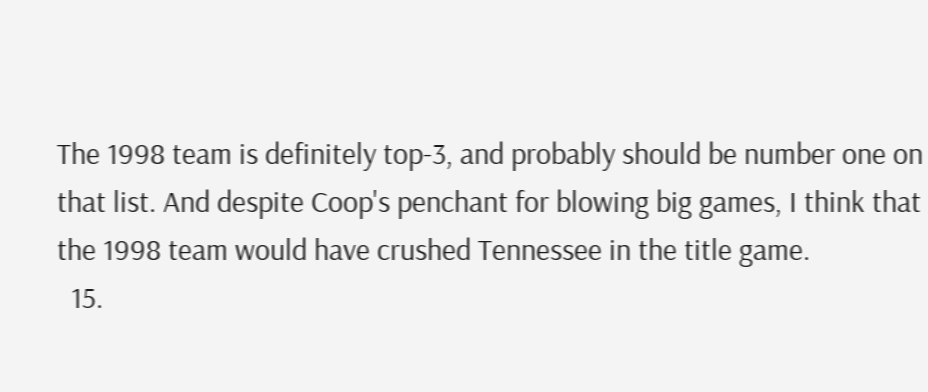The 1998 team is definitely top-3, and probably should be number one on that list. And despite Coop's penchant for blowing big games, I think that the 1998 team would have crushed Tennessee in the title game.
  15.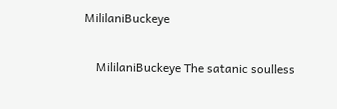MililaniBuckeye

    MililaniBuckeye The satanic soulless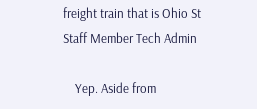freight train that is Ohio St Staff Member Tech Admin

    Yep. Aside from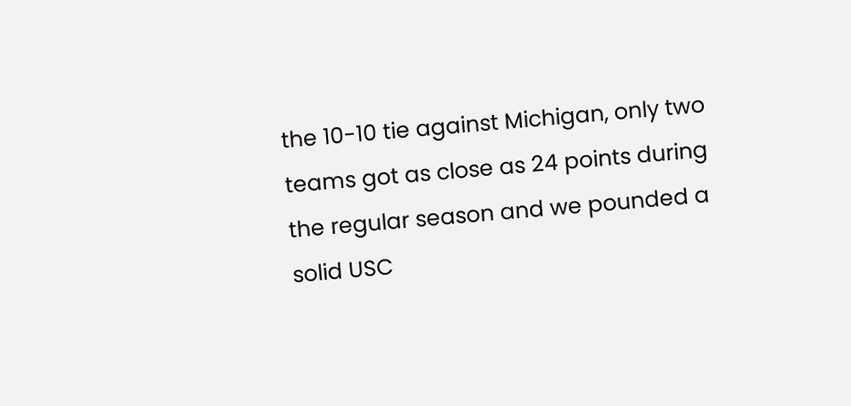the 10-10 tie against Michigan, only two teams got as close as 24 points during the regular season and we pounded a solid USC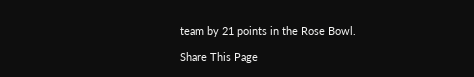team by 21 points in the Rose Bowl.

Share This Page